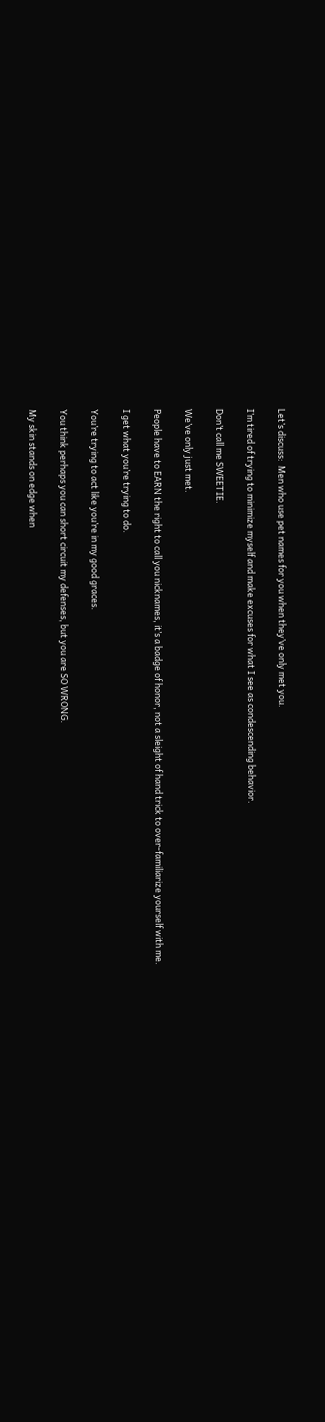Let’s discuss:  Men who use pet names for you when they’ve only met you.

I’m tired of trying to minimize myself and make excuses for what I see as condescending behavior.

Don’t call me SWEETIE.

We’ve only just met.

People have to EARN the right to call you nicknames, it’s a badge of honor, not a sleight of hand trick to over-familiarize yourself with me.

I get what you’re trying to do.

You’re trying to act like you’re in my good graces.

You think perhaps you can short circuit my defenses, but you are SO WRONG.

My skin stands on edge when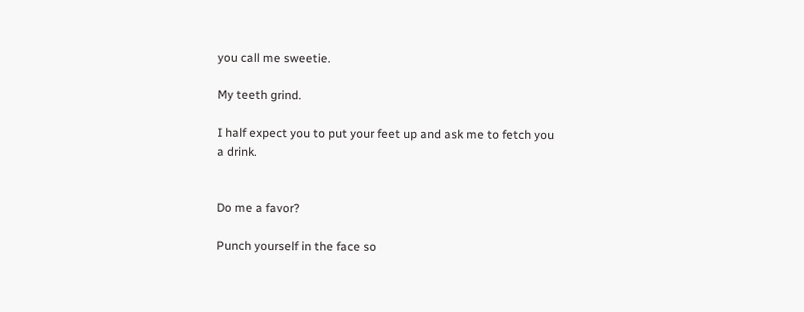you call me sweetie.

My teeth grind.

I half expect you to put your feet up and ask me to fetch you a drink.


Do me a favor?

Punch yourself in the face so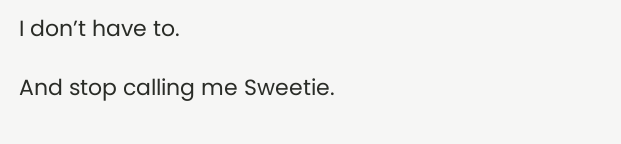I don’t have to.

And stop calling me Sweetie.